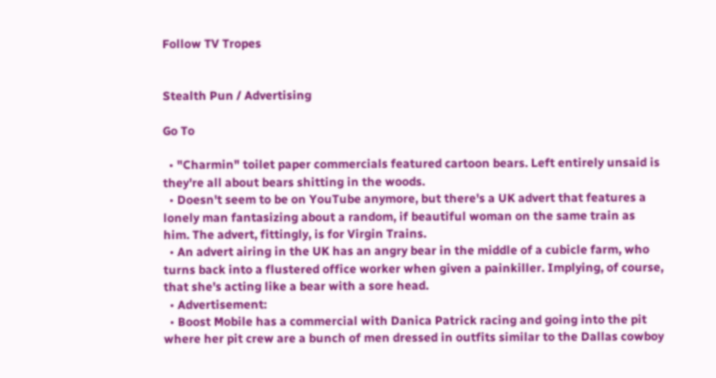Follow TV Tropes


Stealth Pun / Advertising

Go To

  • "Charmin" toilet paper commercials featured cartoon bears. Left entirely unsaid is they're all about bears shitting in the woods.
  • Doesn't seem to be on YouTube anymore, but there's a UK advert that features a lonely man fantasizing about a random, if beautiful woman on the same train as him. The advert, fittingly, is for Virgin Trains.
  • An advert airing in the UK has an angry bear in the middle of a cubicle farm, who turns back into a flustered office worker when given a painkiller. Implying, of course, that she's acting like a bear with a sore head.
  • Advertisement:
  • Boost Mobile has a commercial with Danica Patrick racing and going into the pit where her pit crew are a bunch of men dressed in outfits similar to the Dallas cowboy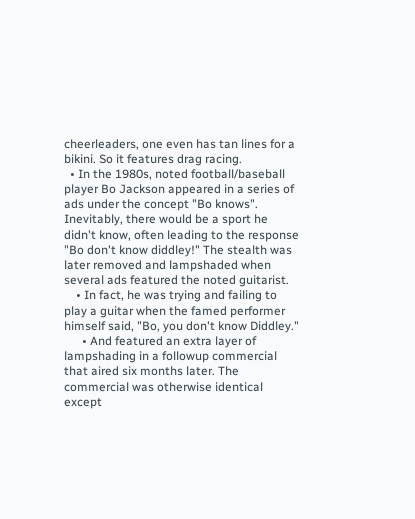cheerleaders, one even has tan lines for a bikini. So it features drag racing.
  • In the 1980s, noted football/baseball player Bo Jackson appeared in a series of ads under the concept "Bo knows". Inevitably, there would be a sport he didn't know, often leading to the response "Bo don't know diddley!" The stealth was later removed and lampshaded when several ads featured the noted guitarist.
    • In fact, he was trying and failing to play a guitar when the famed performer himself said, "Bo, you don't know Diddley."
      • And featured an extra layer of lampshading in a followup commercial that aired six months later. The commercial was otherwise identical except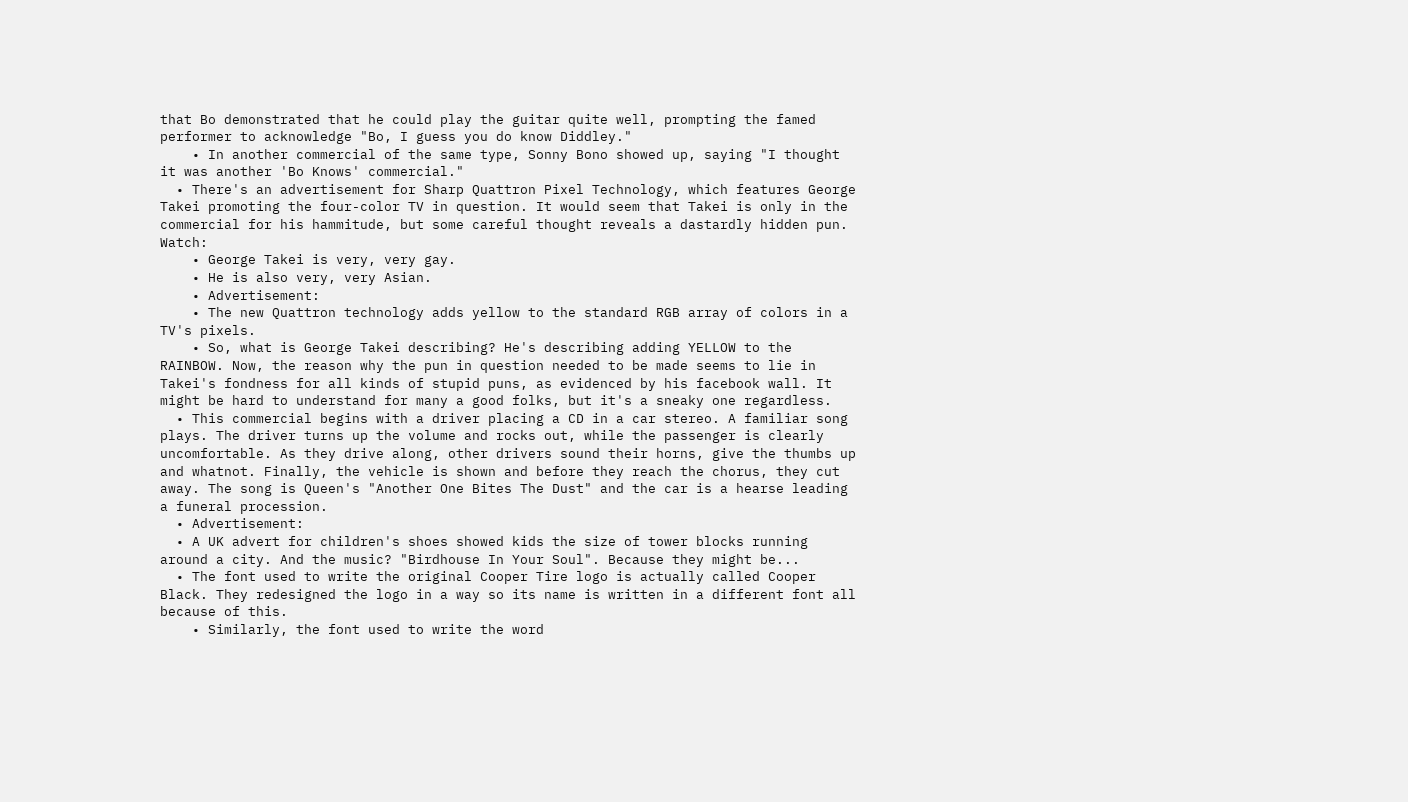that Bo demonstrated that he could play the guitar quite well, prompting the famed performer to acknowledge "Bo, I guess you do know Diddley."
    • In another commercial of the same type, Sonny Bono showed up, saying "I thought it was another 'Bo Knows' commercial."
  • There's an advertisement for Sharp Quattron Pixel Technology, which features George Takei promoting the four-color TV in question. It would seem that Takei is only in the commercial for his hammitude, but some careful thought reveals a dastardly hidden pun. Watch:
    • George Takei is very, very gay.
    • He is also very, very Asian.
    • Advertisement:
    • The new Quattron technology adds yellow to the standard RGB array of colors in a TV's pixels.
    • So, what is George Takei describing? He's describing adding YELLOW to the RAINBOW. Now, the reason why the pun in question needed to be made seems to lie in Takei's fondness for all kinds of stupid puns, as evidenced by his facebook wall. It might be hard to understand for many a good folks, but it's a sneaky one regardless.
  • This commercial begins with a driver placing a CD in a car stereo. A familiar song plays. The driver turns up the volume and rocks out, while the passenger is clearly uncomfortable. As they drive along, other drivers sound their horns, give the thumbs up and whatnot. Finally, the vehicle is shown and before they reach the chorus, they cut away. The song is Queen's "Another One Bites The Dust" and the car is a hearse leading a funeral procession.
  • Advertisement:
  • A UK advert for children's shoes showed kids the size of tower blocks running around a city. And the music? "Birdhouse In Your Soul". Because they might be...
  • The font used to write the original Cooper Tire logo is actually called Cooper Black. They redesigned the logo in a way so its name is written in a different font all because of this.
    • Similarly, the font used to write the word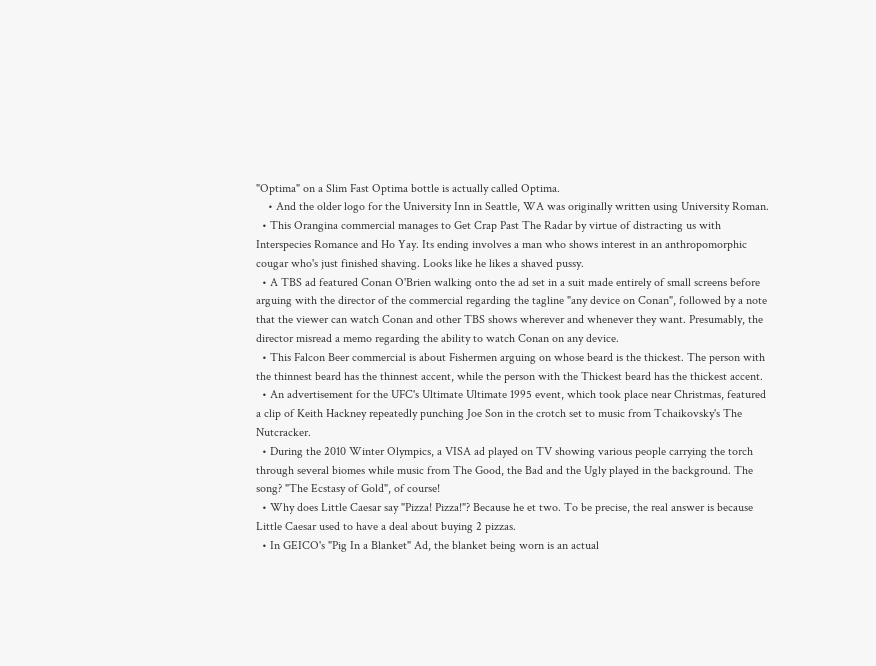"Optima" on a Slim Fast Optima bottle is actually called Optima.
    • And the older logo for the University Inn in Seattle, WA was originally written using University Roman.
  • This Orangina commercial manages to Get Crap Past The Radar by virtue of distracting us with Interspecies Romance and Ho Yay. Its ending involves a man who shows interest in an anthropomorphic cougar who's just finished shaving. Looks like he likes a shaved pussy.
  • A TBS ad featured Conan O'Brien walking onto the ad set in a suit made entirely of small screens before arguing with the director of the commercial regarding the tagline "any device on Conan", followed by a note that the viewer can watch Conan and other TBS shows wherever and whenever they want. Presumably, the director misread a memo regarding the ability to watch Conan on any device.
  • This Falcon Beer commercial is about Fishermen arguing on whose beard is the thickest. The person with the thinnest beard has the thinnest accent, while the person with the Thickest beard has the thickest accent.
  • An advertisement for the UFC's Ultimate Ultimate 1995 event, which took place near Christmas, featured a clip of Keith Hackney repeatedly punching Joe Son in the crotch set to music from Tchaikovsky's The Nutcracker.
  • During the 2010 Winter Olympics, a VISA ad played on TV showing various people carrying the torch through several biomes while music from The Good, the Bad and the Ugly played in the background. The song? "The Ecstasy of Gold", of course!
  • Why does Little Caesar say "Pizza! Pizza!"? Because he et two. To be precise, the real answer is because Little Caesar used to have a deal about buying 2 pizzas.
  • In GEICO's "Pig In a Blanket" Ad, the blanket being worn is an actual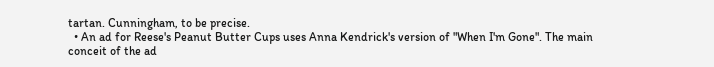tartan. Cunningham, to be precise.
  • An ad for Reese's Peanut Butter Cups uses Anna Kendrick's version of "When I'm Gone". The main conceit of the ad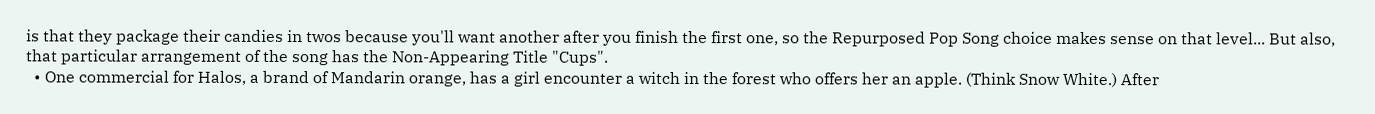is that they package their candies in twos because you'll want another after you finish the first one, so the Repurposed Pop Song choice makes sense on that level... But also, that particular arrangement of the song has the Non-Appearing Title "Cups".
  • One commercial for Halos, a brand of Mandarin orange, has a girl encounter a witch in the forest who offers her an apple. (Think Snow White.) After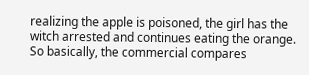realizing the apple is poisoned, the girl has the witch arrested and continues eating the orange. So basically, the commercial compares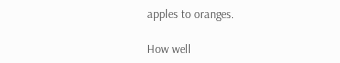apples to oranges.

How well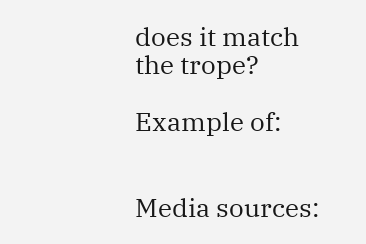does it match the trope?

Example of:


Media sources: